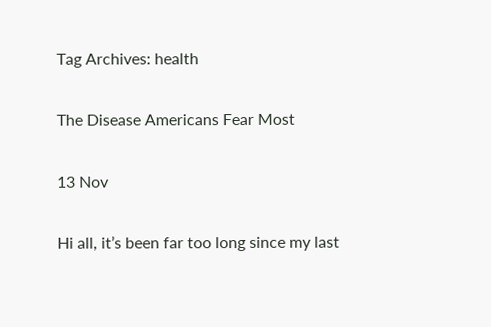Tag Archives: health

The Disease Americans Fear Most

13 Nov

Hi all, it’s been far too long since my last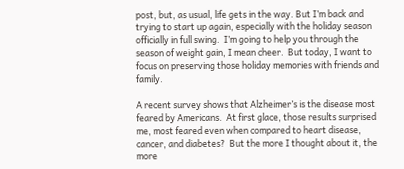post, but, as usual, life gets in the way. But I’m back and trying to start up again, especially with the holiday season officially in full swing.  I’m going to help you through the season of weight gain, I mean cheer.  But today, I want to focus on preserving those holiday memories with friends and family.

A recent survey shows that Alzheimer’s is the disease most feared by Americans.  At first glace, those results surprised me, most feared even when compared to heart disease, cancer, and diabetes?  But the more I thought about it, the more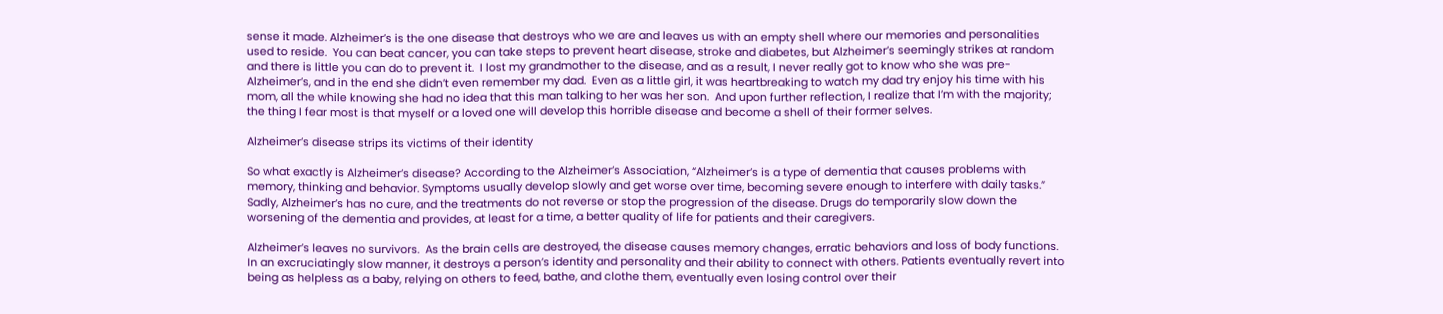sense it made. Alzheimer’s is the one disease that destroys who we are and leaves us with an empty shell where our memories and personalities used to reside.  You can beat cancer, you can take steps to prevent heart disease, stroke and diabetes, but Alzheimer’s seemingly strikes at random and there is little you can do to prevent it.  I lost my grandmother to the disease, and as a result, I never really got to know who she was pre-Alzheimer’s, and in the end she didn’t even remember my dad.  Even as a little girl, it was heartbreaking to watch my dad try enjoy his time with his mom, all the while knowing she had no idea that this man talking to her was her son.  And upon further reflection, I realize that I’m with the majority; the thing I fear most is that myself or a loved one will develop this horrible disease and become a shell of their former selves.

Alzheimer’s disease strips its victims of their identity

So what exactly is Alzheimer’s disease? According to the Alzheimer’s Association, “Alzheimer’s is a type of dementia that causes problems with memory, thinking and behavior. Symptoms usually develop slowly and get worse over time, becoming severe enough to interfere with daily tasks.” Sadly, Alzheimer’s has no cure, and the treatments do not reverse or stop the progression of the disease. Drugs do temporarily slow down the worsening of the dementia and provides, at least for a time, a better quality of life for patients and their caregivers.

Alzheimer’s leaves no survivors.  As the brain cells are destroyed, the disease causes memory changes, erratic behaviors and loss of body functions. In an excruciatingly slow manner, it destroys a person’s identity and personality and their ability to connect with others. Patients eventually revert into being as helpless as a baby, relying on others to feed, bathe, and clothe them, eventually even losing control over their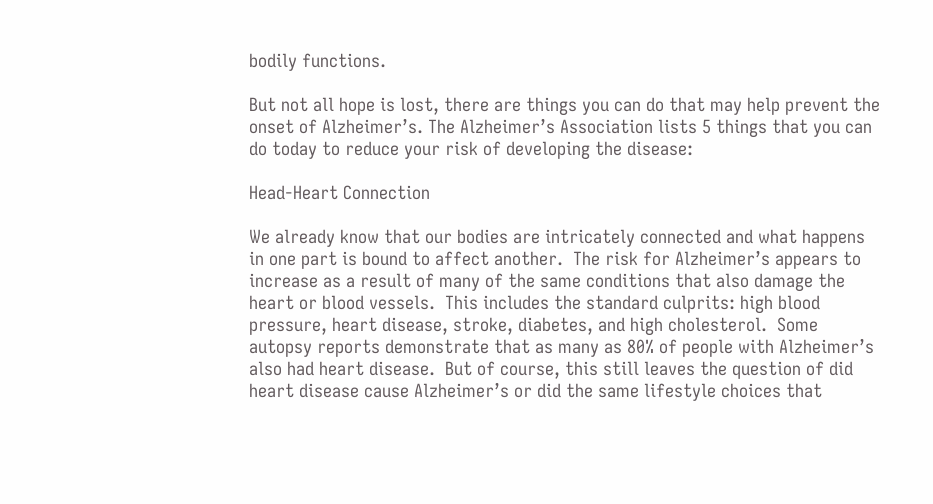bodily functions.

But not all hope is lost, there are things you can do that may help prevent the onset of Alzheimer’s. The Alzheimer’s Association lists 5 things that you can do today to reduce your risk of developing the disease:

Head-Heart Connection

We already know that our bodies are intricately connected and what happens in one part is bound to affect another.  The risk for Alzheimer’s appears to increase as a result of many of the same conditions that also damage the heart or blood vessels.  This includes the standard culprits: high blood pressure, heart disease, stroke, diabetes, and high cholesterol.  Some autopsy reports demonstrate that as many as 80% of people with Alzheimer’s also had heart disease.  But of course, this still leaves the question of did heart disease cause Alzheimer’s or did the same lifestyle choices that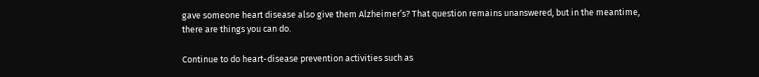gave someone heart disease also give them Alzheimer’s? That question remains unanswered, but in the meantime, there are things you can do.

Continue to do heart-disease prevention activities such as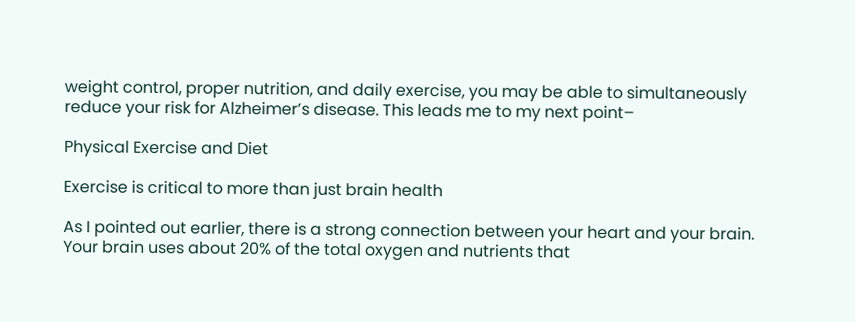weight control, proper nutrition, and daily exercise, you may be able to simultaneously reduce your risk for Alzheimer’s disease. This leads me to my next point–

Physical Exercise and Diet

Exercise is critical to more than just brain health

As I pointed out earlier, there is a strong connection between your heart and your brain.  Your brain uses about 20% of the total oxygen and nutrients that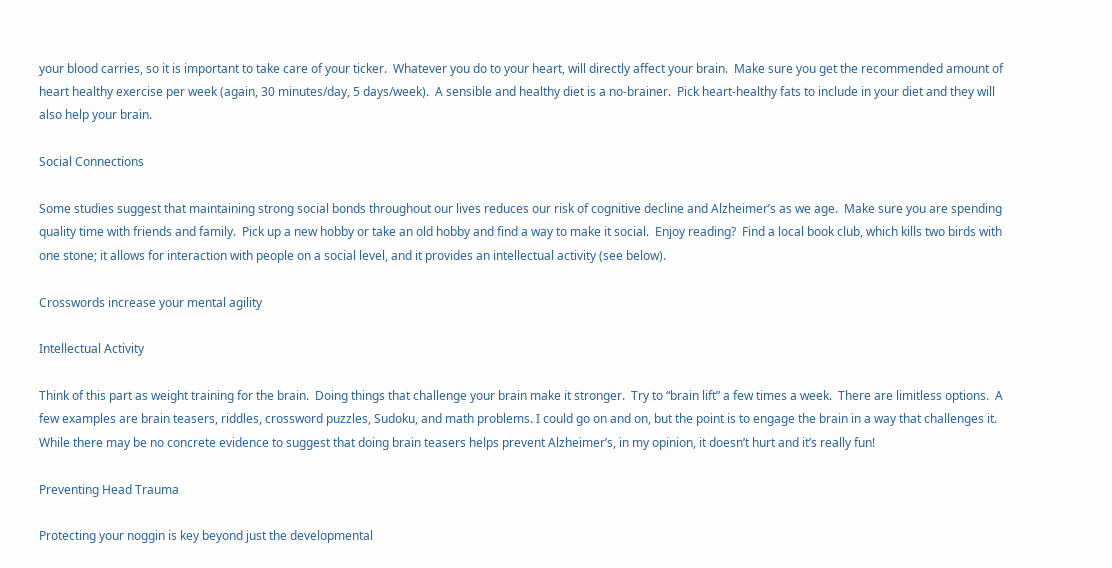your blood carries, so it is important to take care of your ticker.  Whatever you do to your heart, will directly affect your brain.  Make sure you get the recommended amount of heart healthy exercise per week (again, 30 minutes/day, 5 days/week).  A sensible and healthy diet is a no-brainer.  Pick heart-healthy fats to include in your diet and they will also help your brain.

Social Connections

Some studies suggest that maintaining strong social bonds throughout our lives reduces our risk of cognitive decline and Alzheimer’s as we age.  Make sure you are spending quality time with friends and family.  Pick up a new hobby or take an old hobby and find a way to make it social.  Enjoy reading?  Find a local book club, which kills two birds with one stone; it allows for interaction with people on a social level, and it provides an intellectual activity (see below).

Crosswords increase your mental agility

Intellectual Activity

Think of this part as weight training for the brain.  Doing things that challenge your brain make it stronger.  Try to “brain lift” a few times a week.  There are limitless options.  A few examples are brain teasers, riddles, crossword puzzles, Sudoku, and math problems. I could go on and on, but the point is to engage the brain in a way that challenges it.  While there may be no concrete evidence to suggest that doing brain teasers helps prevent Alzheimer’s, in my opinion, it doesn’t hurt and it’s really fun!

Preventing Head Trauma

Protecting your noggin is key beyond just the developmental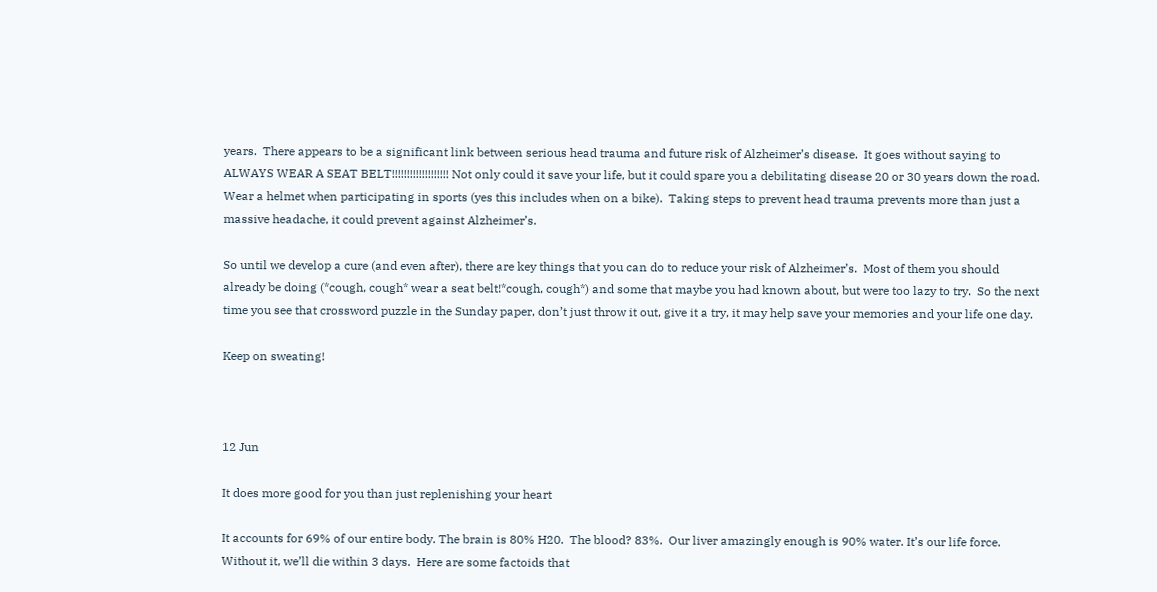years.  There appears to be a significant link between serious head trauma and future risk of Alzheimer’s disease.  It goes without saying to ALWAYS WEAR A SEAT BELT!!!!!!!!!!!!!!!!!!! Not only could it save your life, but it could spare you a debilitating disease 20 or 30 years down the road. Wear a helmet when participating in sports (yes this includes when on a bike).  Taking steps to prevent head trauma prevents more than just a massive headache, it could prevent against Alzheimer’s.

So until we develop a cure (and even after), there are key things that you can do to reduce your risk of Alzheimer’s.  Most of them you should already be doing (*cough, cough* wear a seat belt!*cough, cough*) and some that maybe you had known about, but were too lazy to try.  So the next time you see that crossword puzzle in the Sunday paper, don’t just throw it out, give it a try, it may help save your memories and your life one day.

Keep on sweating!



12 Jun

It does more good for you than just replenishing your heart

It accounts for 69% of our entire body. The brain is 80% H20.  The blood? 83%.  Our liver amazingly enough is 90% water. It’s our life force.  Without it, we’ll die within 3 days.  Here are some factoids that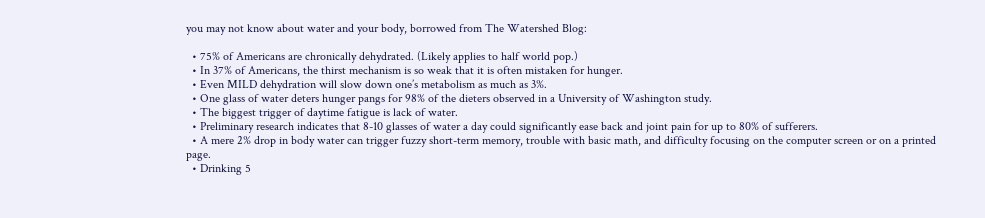you may not know about water and your body, borrowed from The Watershed Blog:

  • 75% of Americans are chronically dehydrated. (Likely applies to half world pop.)
  • In 37% of Americans, the thirst mechanism is so weak that it is often mistaken for hunger.
  • Even MILD dehydration will slow down one’s metabolism as much as 3%.
  • One glass of water deters hunger pangs for 98% of the dieters observed in a University of Washington study.
  • The biggest trigger of daytime fatigue is lack of water.
  • Preliminary research indicates that 8-10 glasses of water a day could significantly ease back and joint pain for up to 80% of sufferers.
  • A mere 2% drop in body water can trigger fuzzy short-term memory, trouble with basic math, and difficulty focusing on the computer screen or on a printed page.
  • Drinking 5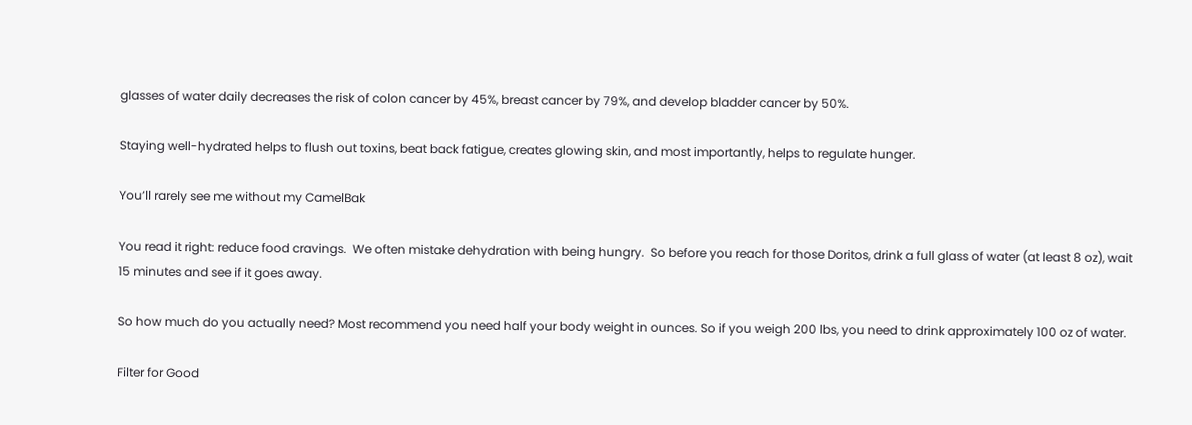glasses of water daily decreases the risk of colon cancer by 45%, breast cancer by 79%, and develop bladder cancer by 50%.

Staying well-hydrated helps to flush out toxins, beat back fatigue, creates glowing skin, and most importantly, helps to regulate hunger.

You’ll rarely see me without my CamelBak

You read it right: reduce food cravings.  We often mistake dehydration with being hungry.  So before you reach for those Doritos, drink a full glass of water (at least 8 oz), wait 15 minutes and see if it goes away.

So how much do you actually need? Most recommend you need half your body weight in ounces. So if you weigh 200 lbs, you need to drink approximately 100 oz of water.

Filter for Good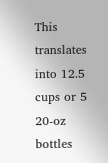This translates into 12.5 cups or 5 20-oz bottles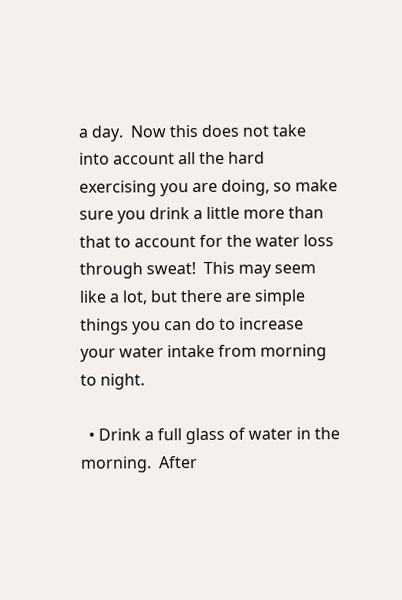a day.  Now this does not take into account all the hard exercising you are doing, so make sure you drink a little more than that to account for the water loss through sweat!  This may seem like a lot, but there are simple things you can do to increase your water intake from morning to night.

  • Drink a full glass of water in the morning.  After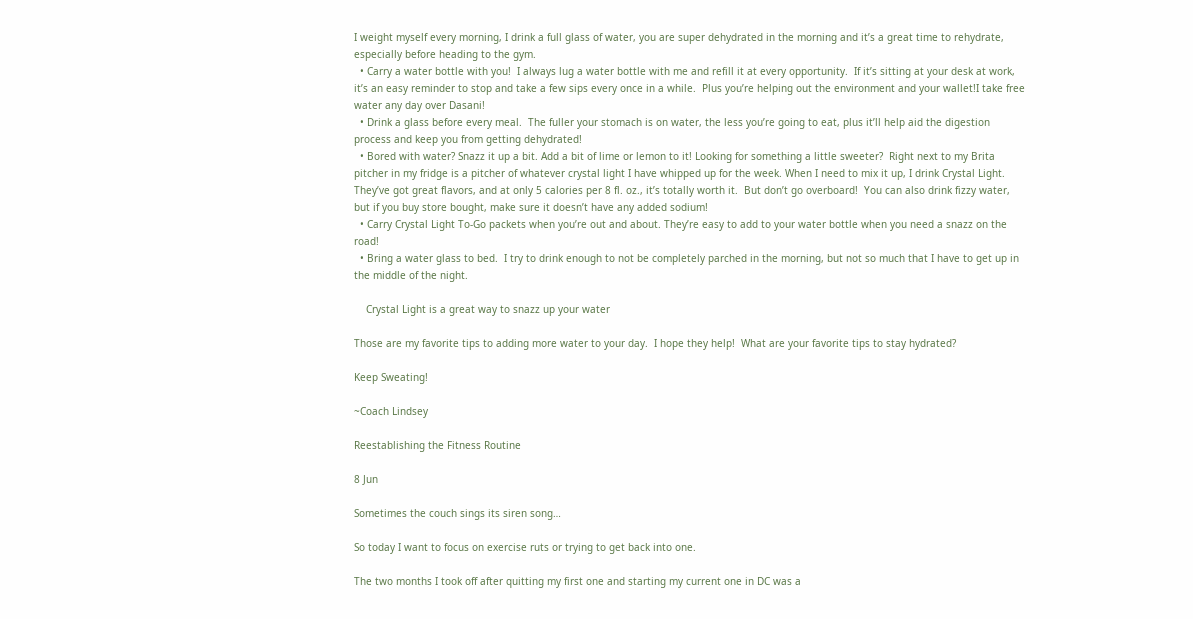I weight myself every morning, I drink a full glass of water, you are super dehydrated in the morning and it’s a great time to rehydrate, especially before heading to the gym.
  • Carry a water bottle with you!  I always lug a water bottle with me and refill it at every opportunity.  If it’s sitting at your desk at work, it’s an easy reminder to stop and take a few sips every once in a while.  Plus you’re helping out the environment and your wallet!I take free water any day over Dasani!
  • Drink a glass before every meal.  The fuller your stomach is on water, the less you’re going to eat, plus it’ll help aid the digestion process and keep you from getting dehydrated!
  • Bored with water? Snazz it up a bit. Add a bit of lime or lemon to it! Looking for something a little sweeter?  Right next to my Brita pitcher in my fridge is a pitcher of whatever crystal light I have whipped up for the week. When I need to mix it up, I drink Crystal Light. They’ve got great flavors, and at only 5 calories per 8 fl. oz., it’s totally worth it.  But don’t go overboard!  You can also drink fizzy water, but if you buy store bought, make sure it doesn’t have any added sodium!
  • Carry Crystal Light To-Go packets when you’re out and about. They’re easy to add to your water bottle when you need a snazz on the road!
  • Bring a water glass to bed.  I try to drink enough to not be completely parched in the morning, but not so much that I have to get up in the middle of the night.

    Crystal Light is a great way to snazz up your water

Those are my favorite tips to adding more water to your day.  I hope they help!  What are your favorite tips to stay hydrated?

Keep Sweating!

~Coach Lindsey

Reestablishing the Fitness Routine

8 Jun

Sometimes the couch sings its siren song…

So today I want to focus on exercise ruts or trying to get back into one.

The two months I took off after quitting my first one and starting my current one in DC was a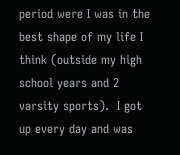period were I was in the best shape of my life I think (outside my high school years and 2 varsity sports).  I got up every day and was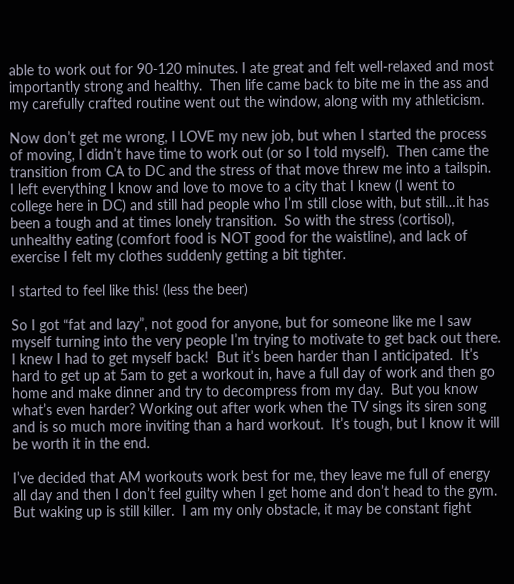able to work out for 90-120 minutes. I ate great and felt well-relaxed and most importantly strong and healthy.  Then life came back to bite me in the ass and my carefully crafted routine went out the window, along with my athleticism.

Now don’t get me wrong, I LOVE my new job, but when I started the process of moving, I didn’t have time to work out (or so I told myself).  Then came the transition from CA to DC and the stress of that move threw me into a tailspin.  I left everything I know and love to move to a city that I knew (I went to college here in DC) and still had people who I’m still close with, but still…it has been a tough and at times lonely transition.  So with the stress (cortisol), unhealthy eating (comfort food is NOT good for the waistline), and lack of exercise I felt my clothes suddenly getting a bit tighter.

I started to feel like this! (less the beer)

So I got “fat and lazy”, not good for anyone, but for someone like me I saw myself turning into the very people I’m trying to motivate to get back out there.  I knew I had to get myself back!  But it’s been harder than I anticipated.  It’s hard to get up at 5am to get a workout in, have a full day of work and then go home and make dinner and try to decompress from my day.  But you know what’s even harder? Working out after work when the TV sings its siren song and is so much more inviting than a hard workout.  It’s tough, but I know it will be worth it in the end.

I’ve decided that AM workouts work best for me, they leave me full of energy all day and then I don’t feel guilty when I get home and don’t head to the gym.  But waking up is still killer.  I am my only obstacle, it may be constant fight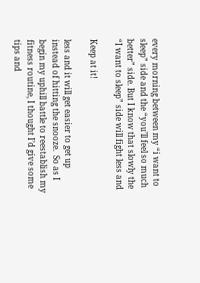every morning between my “i want to sleep” side and the “you’ll feel so much better” side. But I know that slowly the “I want to sleep” side will fight less and

Keep at it!

less and it will get easier to get up instead of hitting the snooze.  So as I begin my uphill battle to reestablish my fitness routine, I thought I’d give some tips and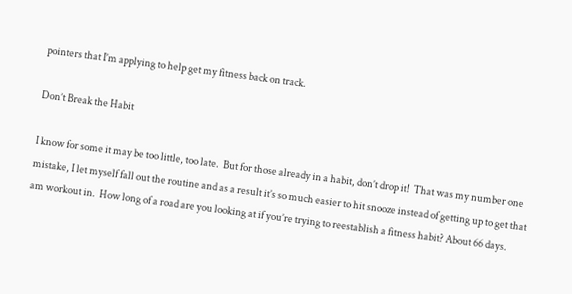pointers that I’m applying to help get my fitness back on track.

Don’t Break the Habit

I know for some it may be too little, too late.  But for those already in a habit, don’t drop it!  That was my number one mistake, I let myself fall out the routine and as a result it’s so much easier to hit snooze instead of getting up to get that am workout in.  How long of a road are you looking at if you’re trying to reestablish a fitness habit? About 66 days.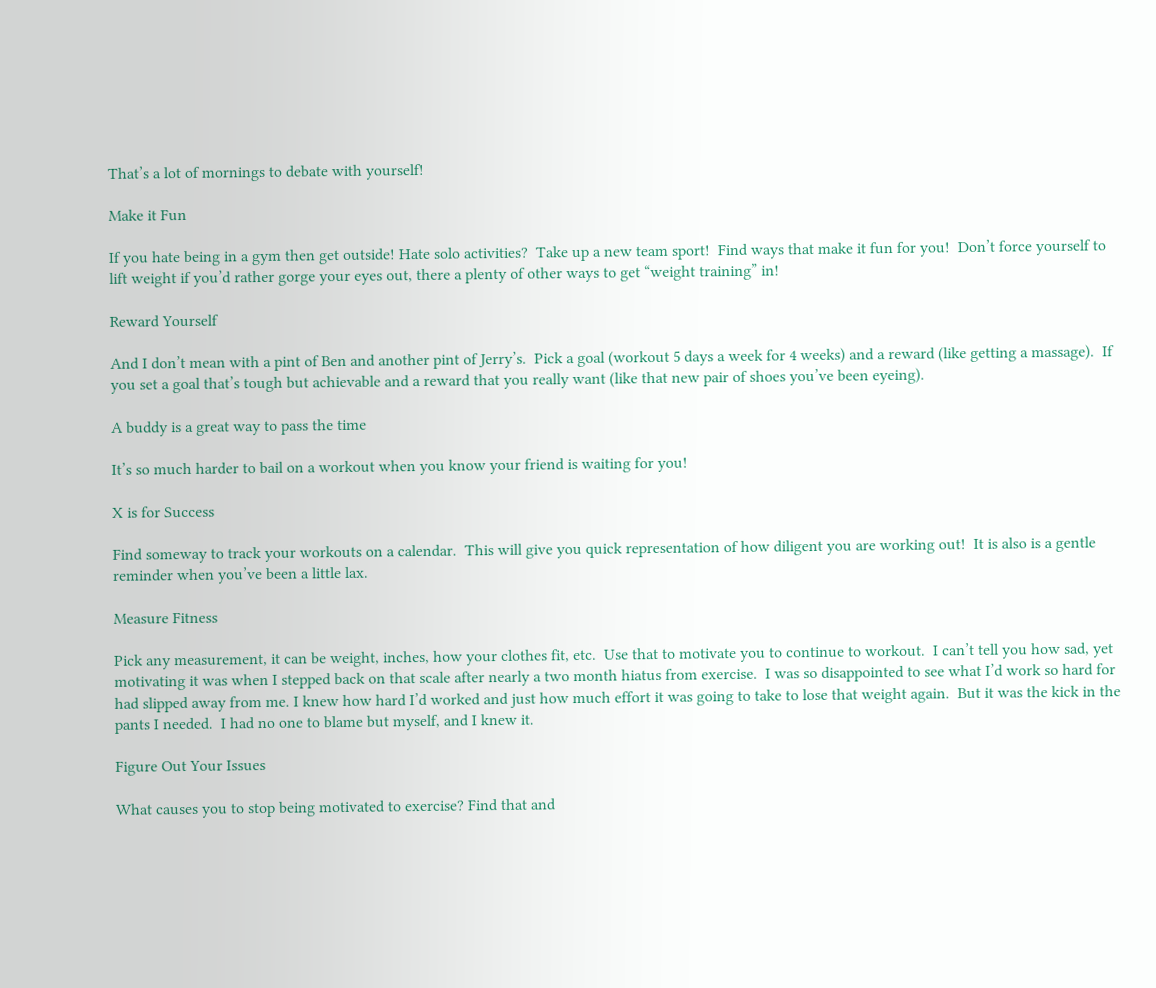That’s a lot of mornings to debate with yourself!

Make it Fun

If you hate being in a gym then get outside! Hate solo activities?  Take up a new team sport!  Find ways that make it fun for you!  Don’t force yourself to lift weight if you’d rather gorge your eyes out, there a plenty of other ways to get “weight training” in!

Reward Yourself

And I don’t mean with a pint of Ben and another pint of Jerry’s.  Pick a goal (workout 5 days a week for 4 weeks) and a reward (like getting a massage).  If you set a goal that’s tough but achievable and a reward that you really want (like that new pair of shoes you’ve been eyeing).

A buddy is a great way to pass the time

It’s so much harder to bail on a workout when you know your friend is waiting for you!

X is for Success

Find someway to track your workouts on a calendar.  This will give you quick representation of how diligent you are working out!  It is also is a gentle reminder when you’ve been a little lax.

Measure Fitness

Pick any measurement, it can be weight, inches, how your clothes fit, etc.  Use that to motivate you to continue to workout.  I can’t tell you how sad, yet motivating it was when I stepped back on that scale after nearly a two month hiatus from exercise.  I was so disappointed to see what I’d work so hard for had slipped away from me. I knew how hard I’d worked and just how much effort it was going to take to lose that weight again.  But it was the kick in the pants I needed.  I had no one to blame but myself, and I knew it.

Figure Out Your Issues

What causes you to stop being motivated to exercise? Find that and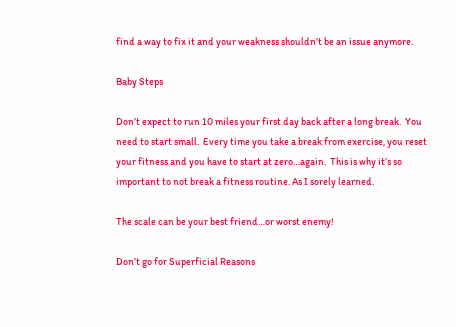find a way to fix it and your weakness shouldn’t be an issue anymore.

Baby Steps

Don’t expect to run 10 miles your first day back after a long break.  You need to start small.  Every time you take a break from exercise, you reset your fitness and you have to start at zero…again.  This is why it’s so important to not break a fitness routine. As I sorely learned.

The scale can be your best friend…or worst enemy!

Don’t go for Superficial Reasons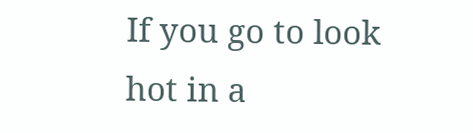If you go to look hot in a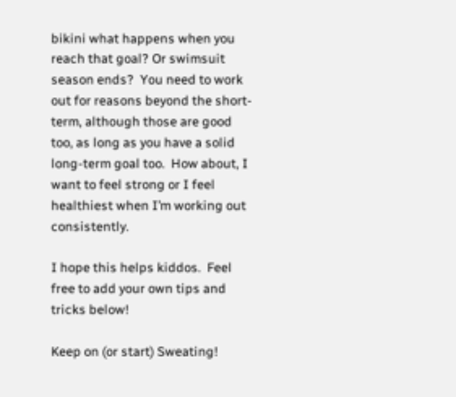bikini what happens when you reach that goal? Or swimsuit season ends?  You need to work out for reasons beyond the short-term, although those are good too, as long as you have a solid long-term goal too.  How about, I want to feel strong or I feel healthiest when I’m working out consistently.

I hope this helps kiddos.  Feel free to add your own tips and tricks below!

Keep on (or start) Sweating!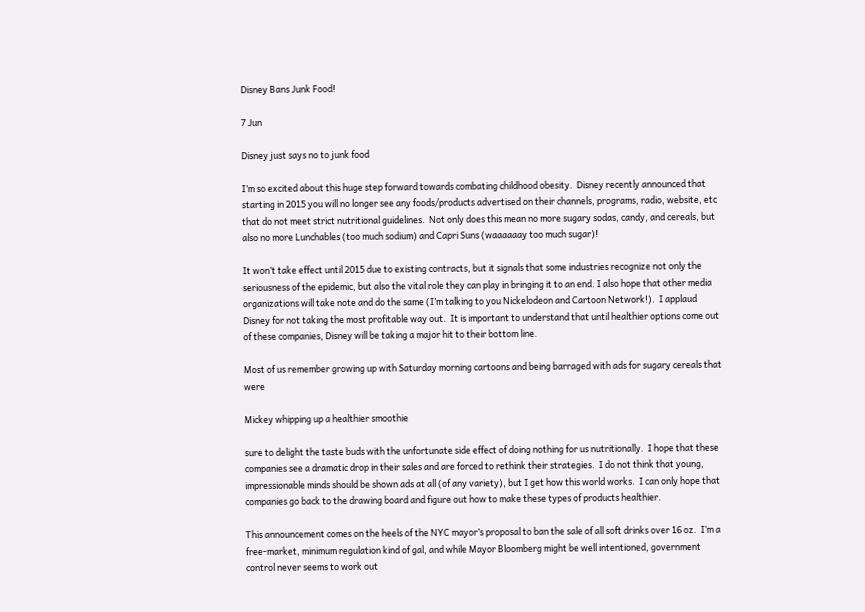Disney Bans Junk Food!

7 Jun

Disney just says no to junk food

I’m so excited about this huge step forward towards combating childhood obesity.  Disney recently announced that starting in 2015 you will no longer see any foods/products advertised on their channels, programs, radio, website, etc that do not meet strict nutritional guidelines.  Not only does this mean no more sugary sodas, candy, and cereals, but also no more Lunchables (too much sodium) and Capri Suns (waaaaaay too much sugar)!

It won’t take effect until 2015 due to existing contracts, but it signals that some industries recognize not only the seriousness of the epidemic, but also the vital role they can play in bringing it to an end. I also hope that other media organizations will take note and do the same (I’m talking to you Nickelodeon and Cartoon Network!).  I applaud Disney for not taking the most profitable way out.  It is important to understand that until healthier options come out of these companies, Disney will be taking a major hit to their bottom line.

Most of us remember growing up with Saturday morning cartoons and being barraged with ads for sugary cereals that were

Mickey whipping up a healthier smoothie

sure to delight the taste buds with the unfortunate side effect of doing nothing for us nutritionally.  I hope that these companies see a dramatic drop in their sales and are forced to rethink their strategies.  I do not think that young, impressionable minds should be shown ads at all (of any variety), but I get how this world works.  I can only hope that companies go back to the drawing board and figure out how to make these types of products healthier.

This announcement comes on the heels of the NYC mayor’s proposal to ban the sale of all soft drinks over 16 oz.  I’m a free-market, minimum regulation kind of gal, and while Mayor Bloomberg might be well intentioned, government control never seems to work out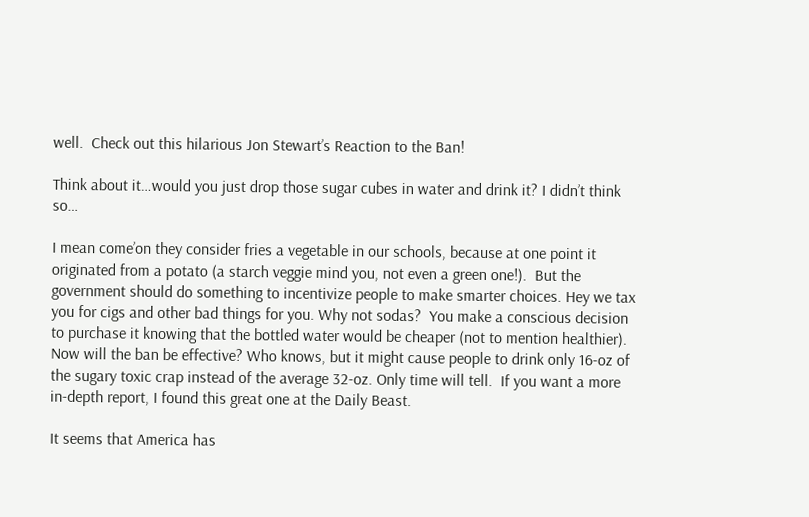well.  Check out this hilarious Jon Stewart’s Reaction to the Ban!

Think about it…would you just drop those sugar cubes in water and drink it? I didn’t think so…

I mean come’on they consider fries a vegetable in our schools, because at one point it originated from a potato (a starch veggie mind you, not even a green one!).  But the government should do something to incentivize people to make smarter choices. Hey we tax you for cigs and other bad things for you. Why not sodas?  You make a conscious decision to purchase it knowing that the bottled water would be cheaper (not to mention healthier).  Now will the ban be effective? Who knows, but it might cause people to drink only 16-oz of the sugary toxic crap instead of the average 32-oz. Only time will tell.  If you want a more in-depth report, I found this great one at the Daily Beast.

It seems that America has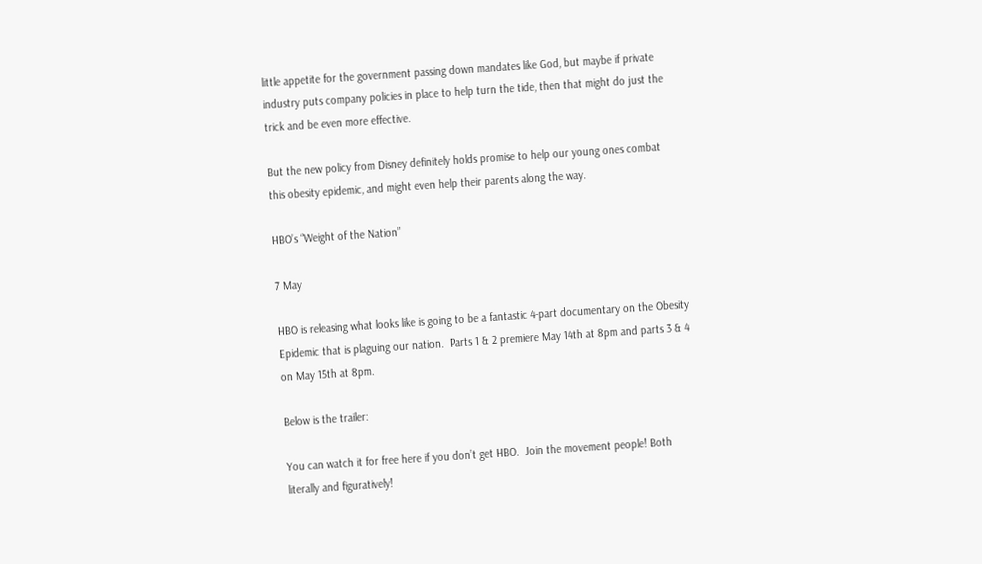little appetite for the government passing down mandates like God, but maybe if private industry puts company policies in place to help turn the tide, then that might do just the trick and be even more effective.

But the new policy from Disney definitely holds promise to help our young ones combat this obesity epidemic, and might even help their parents along the way.

HBO’s “Weight of the Nation”

7 May

HBO is releasing what looks like is going to be a fantastic 4-part documentary on the Obesity Epidemic that is plaguing our nation.  Parts 1 & 2 premiere May 14th at 8pm and parts 3 & 4 on May 15th at 8pm.

Below is the trailer:

You can watch it for free here if you don’t get HBO.  Join the movement people! Both literally and figuratively!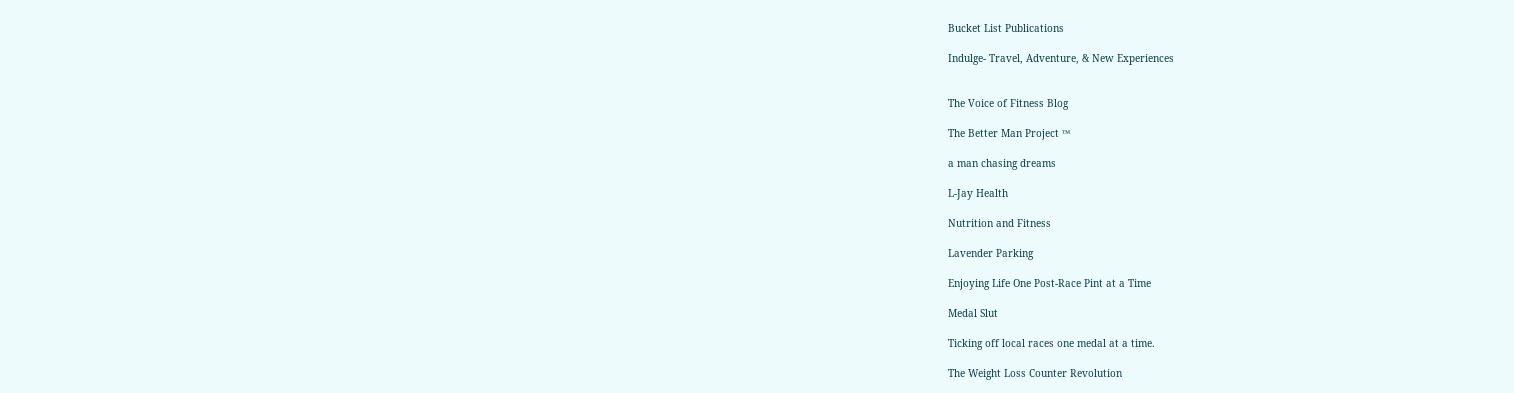Bucket List Publications

Indulge- Travel, Adventure, & New Experiences


The Voice of Fitness Blog

The Better Man Project ™

a man chasing dreams

L-Jay Health

Nutrition and Fitness

Lavender Parking

Enjoying Life One Post-Race Pint at a Time

Medal Slut

Ticking off local races one medal at a time.

The Weight Loss Counter Revolution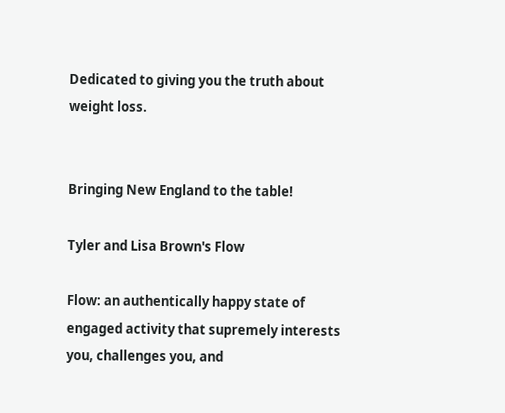Dedicated to giving you the truth about weight loss.


Bringing New England to the table!

Tyler and Lisa Brown's Flow

Flow: an authentically happy state of engaged activity that supremely interests you, challenges you, and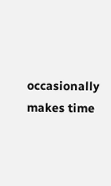occasionally makes time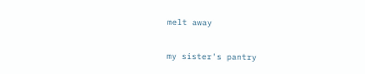melt away

my sister's pantry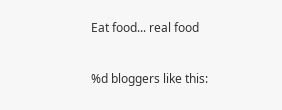Eat food... real food

%d bloggers like this: